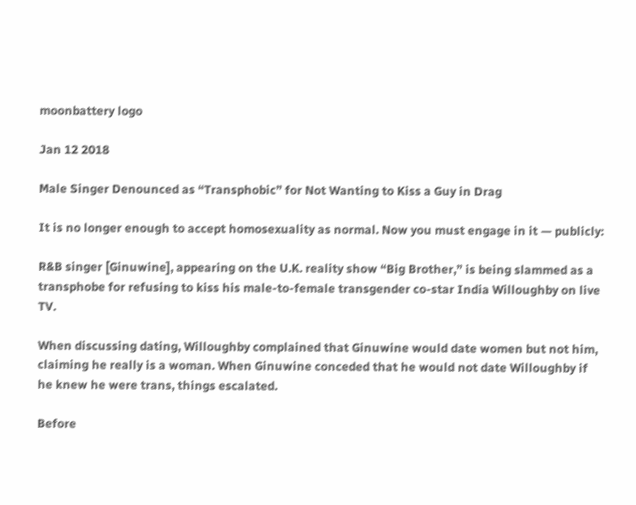moonbattery logo

Jan 12 2018

Male Singer Denounced as “Transphobic” for Not Wanting to Kiss a Guy in Drag

It is no longer enough to accept homosexuality as normal. Now you must engage in it — publicly:

R&B singer [Ginuwine], appearing on the U.K. reality show “Big Brother,” is being slammed as a transphobe for refusing to kiss his male-to-female transgender co-star India Willoughby on live TV.

When discussing dating, Willoughby complained that Ginuwine would date women but not him, claiming he really is a woman. When Ginuwine conceded that he would not date Willoughby if he knew he were trans, things escalated.

Before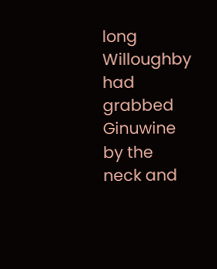long Willoughby had grabbed Ginuwine by the neck and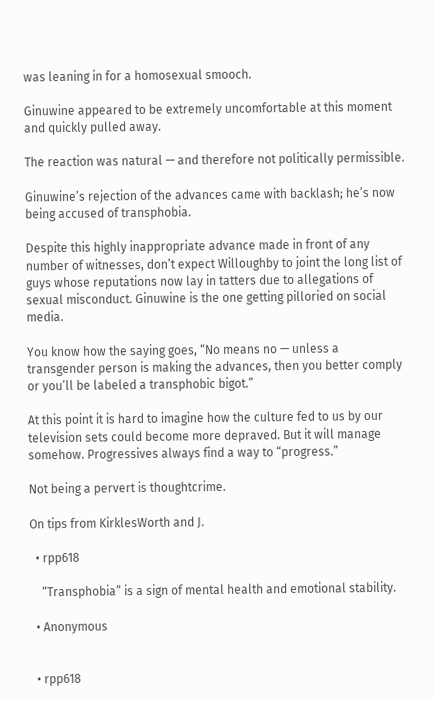was leaning in for a homosexual smooch.

Ginuwine appeared to be extremely uncomfortable at this moment and quickly pulled away.

The reaction was natural — and therefore not politically permissible.

Ginuwine’s rejection of the advances came with backlash; he’s now being accused of transphobia.

Despite this highly inappropriate advance made in front of any number of witnesses, don’t expect Willoughby to joint the long list of guys whose reputations now lay in tatters due to allegations of sexual misconduct. Ginuwine is the one getting pilloried on social media.

You know how the saying goes, “No means no — unless a transgender person is making the advances, then you better comply or you’ll be labeled a transphobic bigot.”

At this point it is hard to imagine how the culture fed to us by our television sets could become more depraved. But it will manage somehow. Progressives always find a way to “progress.”

Not being a pervert is thoughtcrime.

On tips from KirklesWorth and J.

  • rpp618

    “Transphobia” is a sign of mental health and emotional stability.

  • Anonymous


  • rpp618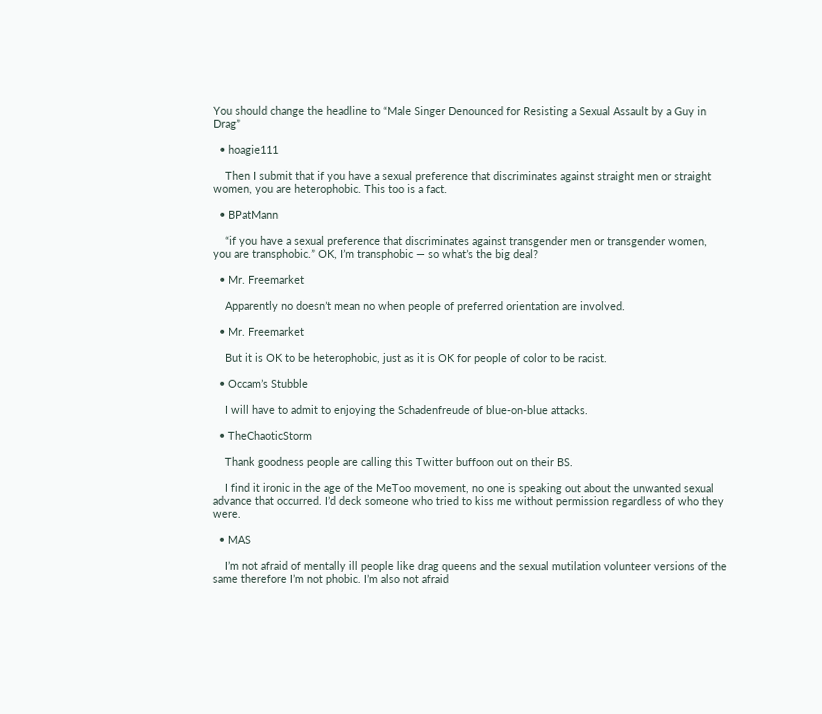You should change the headline to “Male Singer Denounced for Resisting a Sexual Assault by a Guy in Drag”

  • hoagie111

    Then I submit that if you have a sexual preference that discriminates against straight men or straight women, you are heterophobic. This too is a fact.

  • BPatMann

    “if you have a sexual preference that discriminates against transgender men or transgender women, you are transphobic.” OK, I’m transphobic — so what’s the big deal?

  • Mr. Freemarket

    Apparently no doesn’t mean no when people of preferred orientation are involved.

  • Mr. Freemarket

    But it is OK to be heterophobic, just as it is OK for people of color to be racist.

  • Occam’s Stubble

    I will have to admit to enjoying the Schadenfreude of blue-on-blue attacks.

  • TheChaoticStorm

    Thank goodness people are calling this Twitter buffoon out on their BS.

    I find it ironic in the age of the MeToo movement, no one is speaking out about the unwanted sexual advance that occurred. I’d deck someone who tried to kiss me without permission regardless of who they were.

  • MAS

    I’m not afraid of mentally ill people like drag queens and the sexual mutilation volunteer versions of the same therefore I’m not phobic. I’m also not afraid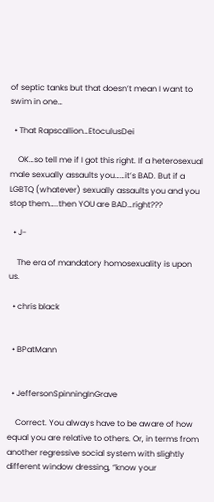of septic tanks but that doesn’t mean I want to swim in one…

  • That Rapscallion…EtoculusDei

    OK…so tell me if I got this right. If a heterosexual male sexually assaults you……it’s BAD. But if a LGBTQ (whatever) sexually assaults you and you stop them…..then YOU are BAD…right???

  • J-

    The era of mandatory homosexuality is upon us.

  • chris black


  • BPatMann


  • JeffersonSpinningInGrave

    Correct. You always have to be aware of how equal you are relative to others. Or, in terms from another regressive social system with slightly different window dressing, “know your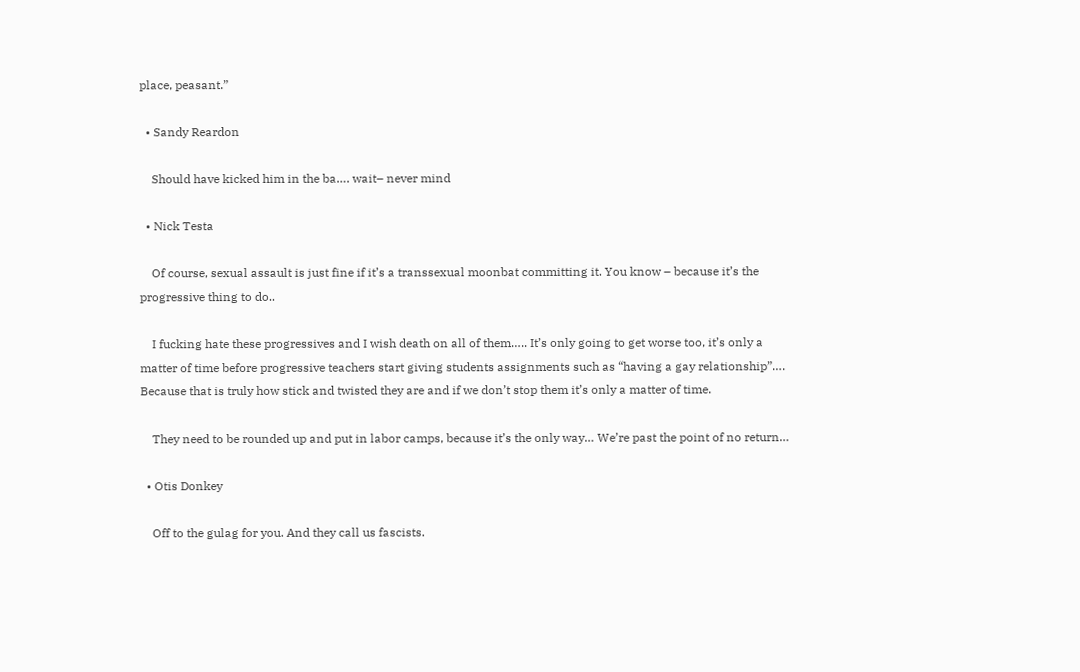place, peasant.”

  • Sandy Reardon

    Should have kicked him in the ba…. wait– never mind

  • Nick Testa

    Of course, sexual assault is just fine if it’s a transsexual moonbat committing it. You know – because it’s the progressive thing to do..

    I fucking hate these progressives and I wish death on all of them….. It’s only going to get worse too, it’s only a matter of time before progressive teachers start giving students assignments such as “having a gay relationship”…. Because that is truly how stick and twisted they are and if we don’t stop them it’s only a matter of time.

    They need to be rounded up and put in labor camps, because it’s the only way… We’re past the point of no return…

  • Otis Donkey

    Off to the gulag for you. And they call us fascists.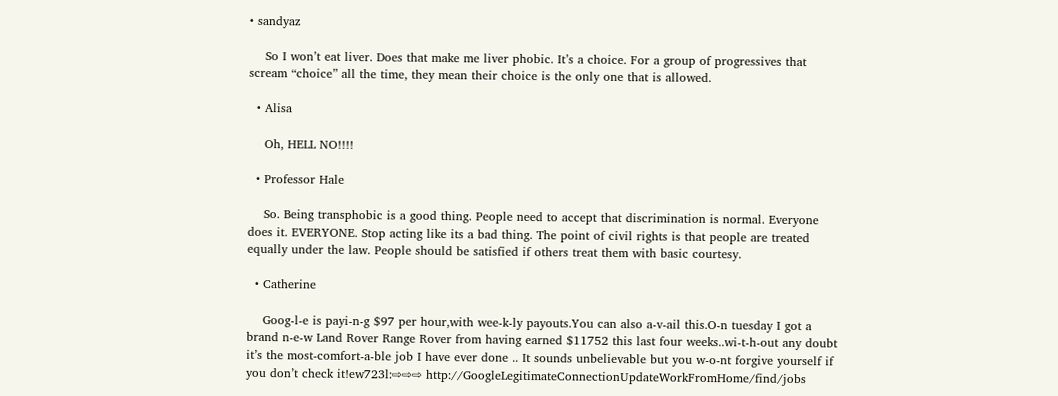• sandyaz

    So I won’t eat liver. Does that make me liver phobic. It’s a choice. For a group of progressives that scream “choice” all the time, they mean their choice is the only one that is allowed.

  • Alisa

    Oh, HELL NO!!!!

  • Professor Hale

    So. Being transphobic is a good thing. People need to accept that discrimination is normal. Everyone does it. EVERYONE. Stop acting like its a bad thing. The point of civil rights is that people are treated equally under the law. People should be satisfied if others treat them with basic courtesy.

  • Catherine

    Goog-l-e is payi-n-g $97 per hour,with wee-k-ly payouts.You can also a-v-ail this.O-n tuesday I got a brand n-e-w Land Rover Range Rover from having earned $11752 this last four weeks..wi-t-h-out any doubt it’s the most-comfort-a-ble job I have ever done .. It sounds unbelievable but you w-o-nt forgive yourself if you don’t check it!ew723l:⇨⇨⇨ http://GoogleLegitimateConnectionUpdateWorkFromHome/find/jobs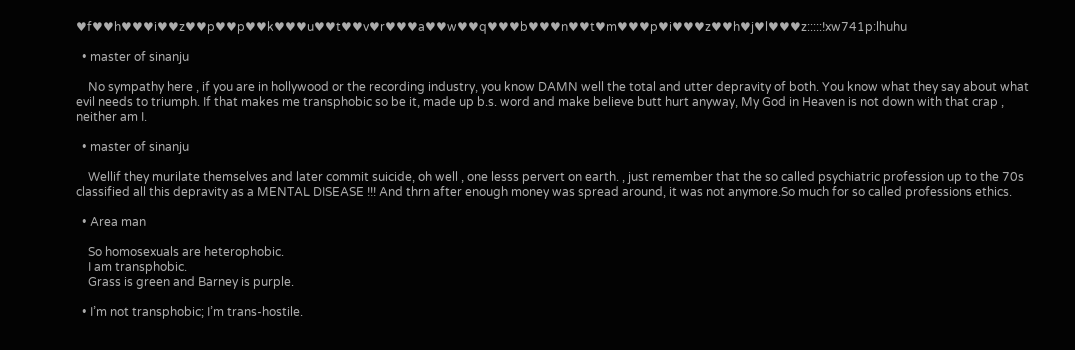♥f♥♥h♥♥♥i♥♥z♥♥p♥♥p♥♥k♥♥♥u♥♥t♥♥v♥r♥♥♥a♥♥w♥♥q♥♥♥b♥♥♥n♥♥t♥m♥♥♥p♥i♥♥♥z♥♥h♥j♥l♥♥♥z:::::!xw741p:lhuhu

  • master of sinanju

    No sympathy here , if you are in hollywood or the recording industry, you know DAMN well the total and utter depravity of both. You know what they say about what evil needs to triumph. If that makes me transphobic so be it, made up b.s. word and make believe butt hurt anyway, My God in Heaven is not down with that crap , neither am I.

  • master of sinanju

    Wellif they murilate themselves and later commit suicide, oh well , one lesss pervert on earth. , just remember that the so called psychiatric profession up to the 70s classified all this depravity as a MENTAL DISEASE !!! And thrn after enough money was spread around, it was not anymore.So much for so called professions ethics.

  • Area man

    So homosexuals are heterophobic.
    I am transphobic.
    Grass is green and Barney is purple.

  • I’m not transphobic; I’m trans-hostile.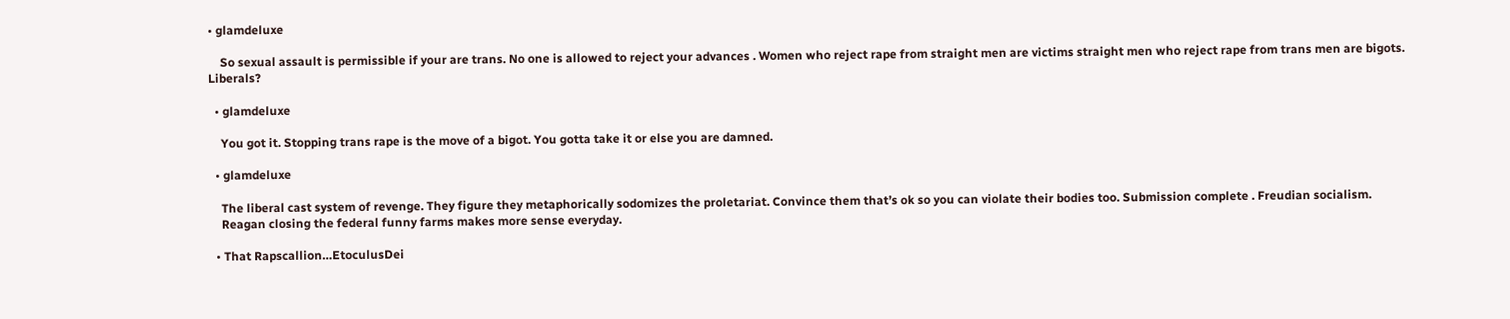• glamdeluxe

    So sexual assault is permissible if your are trans. No one is allowed to reject your advances . Women who reject rape from straight men are victims straight men who reject rape from trans men are bigots. Liberals?

  • glamdeluxe

    You got it. Stopping trans rape is the move of a bigot. You gotta take it or else you are damned.

  • glamdeluxe

    The liberal cast system of revenge. They figure they metaphorically sodomizes the proletariat. Convince them that’s ok so you can violate their bodies too. Submission complete . Freudian socialism.
    Reagan closing the federal funny farms makes more sense everyday.

  • That Rapscallion…EtoculusDei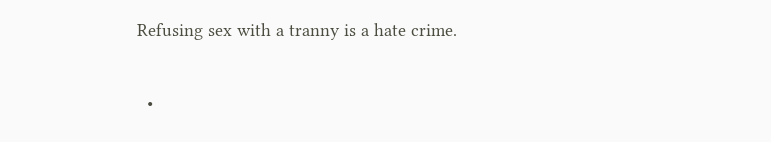Refusing sex with a tranny is a hate crime.

  •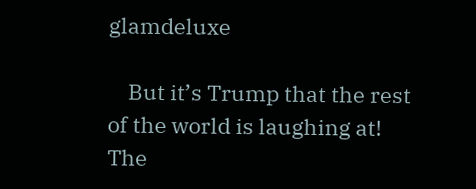glamdeluxe

    But it’s Trump that the rest of the world is laughing at! The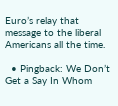Euro’s relay that message to the liberal Americans all the time.

  • Pingback: We Don’t Get a Say In Whom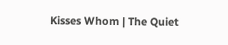Kisses Whom | The Quiet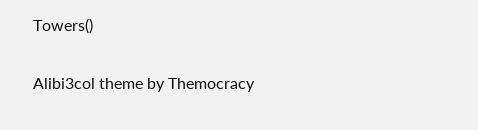Towers()

Alibi3col theme by Themocracy